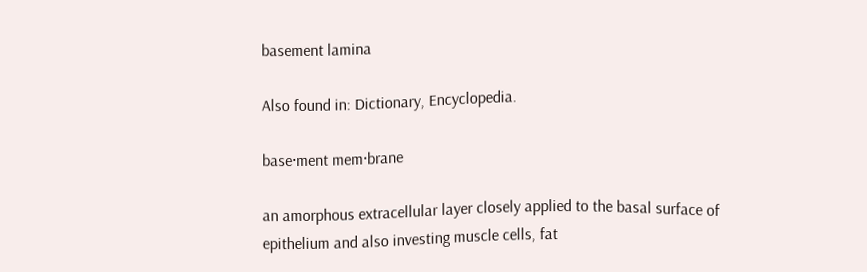basement lamina

Also found in: Dictionary, Encyclopedia.

base·ment mem·brane

an amorphous extracellular layer closely applied to the basal surface of epithelium and also investing muscle cells, fat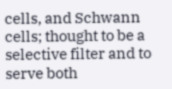cells, and Schwann cells; thought to be a selective filter and to serve both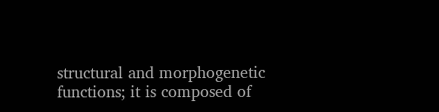structural and morphogenetic functions; it is composed of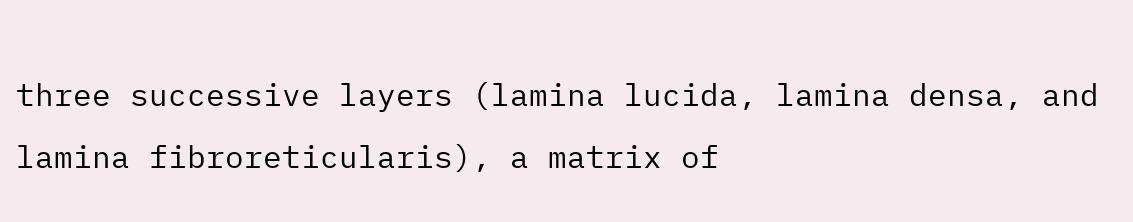three successive layers (lamina lucida, lamina densa, and lamina fibroreticularis), a matrix of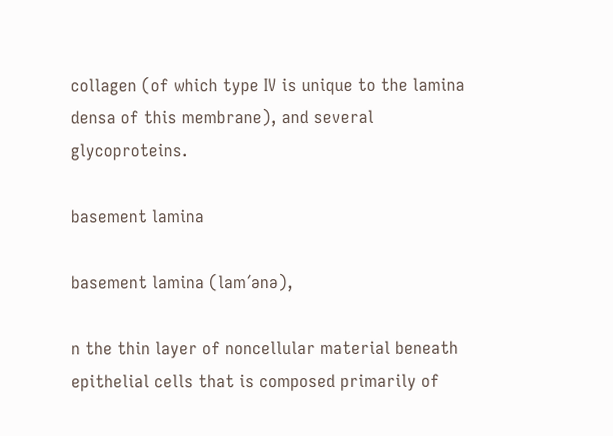collagen (of which type IV is unique to the lamina densa of this membrane), and several glycoproteins.

basement lamina

basement lamina (lam´ənə),

n the thin layer of noncellular material beneath epithelial cells that is composed primarily of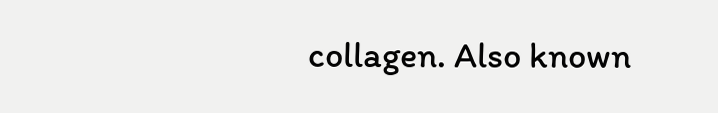collagen. Also known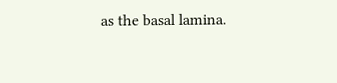as the basal lamina.